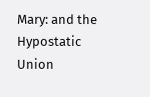Mary: and the Hypostatic Union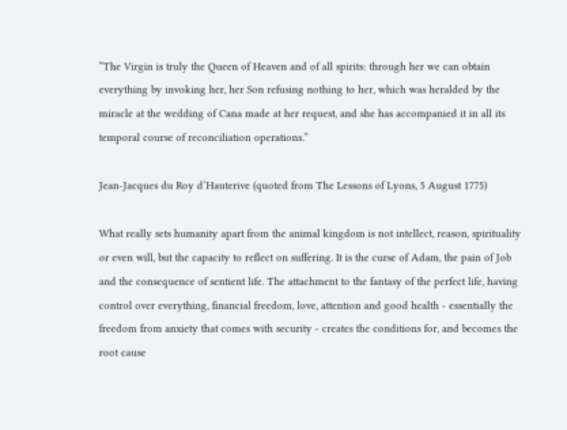“The Virgin is truly the Queen of Heaven and of all spirits: through her we can obtain everything by invoking her, her Son refusing nothing to her, which was heralded by the miracle at the wedding of Cana made at her request, and she has accompanied it in all its temporal course of reconciliation operations.”

Jean-Jacques du Roy d’Hauterive (quoted from The Lessons of Lyons, 5 August 1775)

What really sets humanity apart from the animal kingdom is not intellect, reason, spirituality or even will, but the capacity to reflect on suffering. It is the curse of Adam, the pain of Job and the consequence of sentient life. The attachment to the fantasy of the perfect life, having control over everything, financial freedom, love, attention and good health - essentially the freedom from anxiety that comes with security - creates the conditions for, and becomes the root cause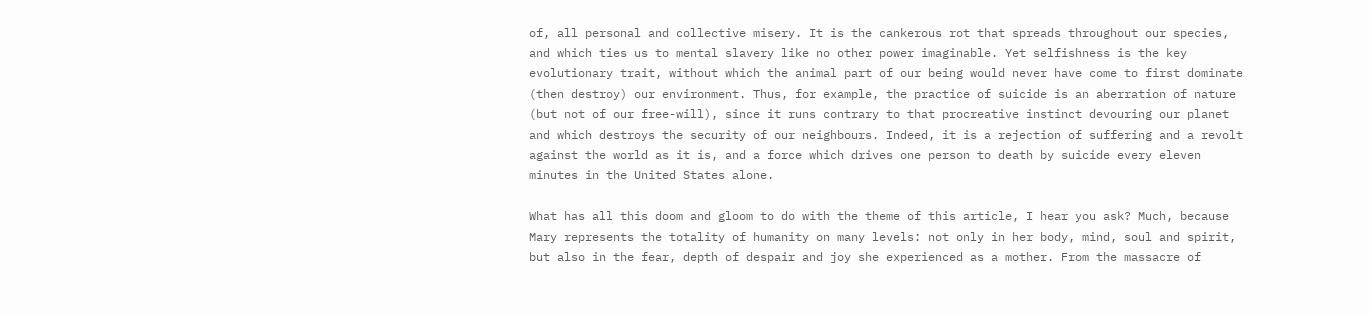of, all personal and collective misery. It is the cankerous rot that spreads throughout our species, and which ties us to mental slavery like no other power imaginable. Yet selfishness is the key evolutionary trait, without which the animal part of our being would never have come to first dominate (then destroy) our environment. Thus, for example, the practice of suicide is an aberration of nature (but not of our free-will), since it runs contrary to that procreative instinct devouring our planet and which destroys the security of our neighbours. Indeed, it is a rejection of suffering and a revolt against the world as it is, and a force which drives one person to death by suicide every eleven minutes in the United States alone.

What has all this doom and gloom to do with the theme of this article, I hear you ask? Much, because Mary represents the totality of humanity on many levels: not only in her body, mind, soul and spirit, but also in the fear, depth of despair and joy she experienced as a mother. From the massacre of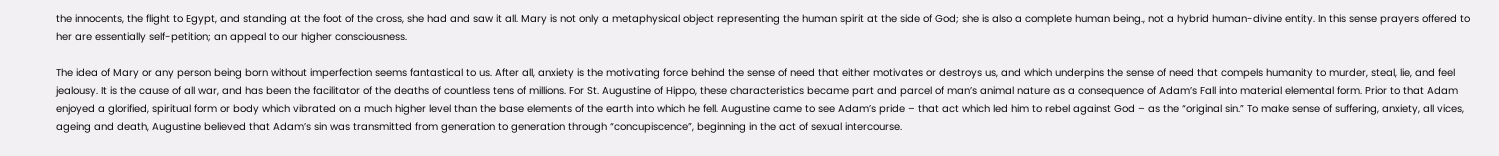the innocents, the flight to Egypt, and standing at the foot of the cross, she had and saw it all. Mary is not only a metaphysical object representing the human spirit at the side of God; she is also a complete human being., not a hybrid human-divine entity. In this sense prayers offered to her are essentially self-petition; an appeal to our higher consciousness.

The idea of Mary or any person being born without imperfection seems fantastical to us. After all, anxiety is the motivating force behind the sense of need that either motivates or destroys us, and which underpins the sense of need that compels humanity to murder, steal, lie, and feel jealousy. It is the cause of all war, and has been the facilitator of the deaths of countless tens of millions. For St. Augustine of Hippo, these characteristics became part and parcel of man’s animal nature as a consequence of Adam’s Fall into material elemental form. Prior to that Adam enjoyed a glorified, spiritual form or body which vibrated on a much higher level than the base elements of the earth into which he fell. Augustine came to see Adam’s pride – that act which led him to rebel against God – as the “original sin.” To make sense of suffering, anxiety, all vices, ageing and death, Augustine believed that Adam’s sin was transmitted from generation to generation through “concupiscence”, beginning in the act of sexual intercourse.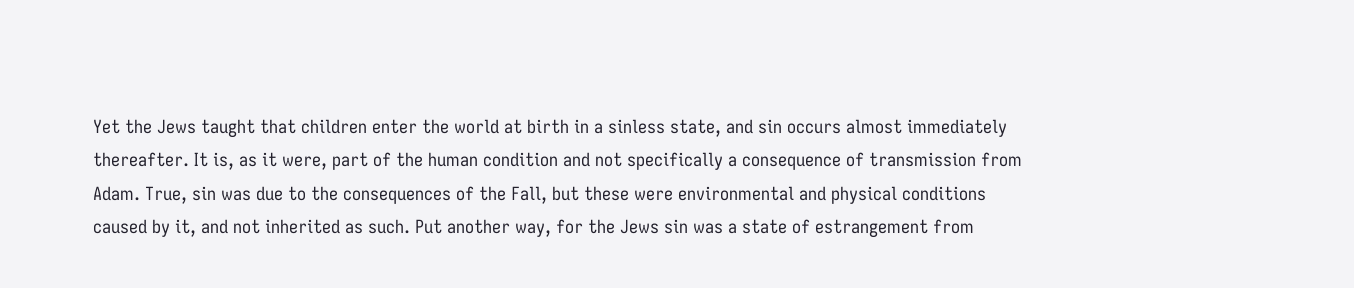Yet the Jews taught that children enter the world at birth in a sinless state, and sin occurs almost immediately thereafter. It is, as it were, part of the human condition and not specifically a consequence of transmission from Adam. True, sin was due to the consequences of the Fall, but these were environmental and physical conditions caused by it, and not inherited as such. Put another way, for the Jews sin was a state of estrangement from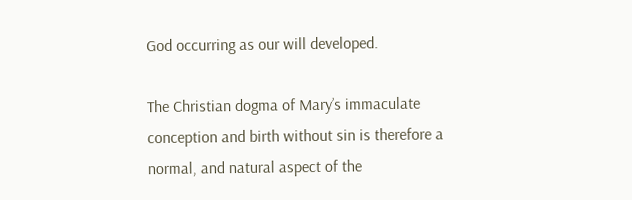God occurring as our will developed.

The Christian dogma of Mary’s immaculate conception and birth without sin is therefore a normal, and natural aspect of the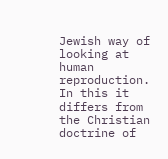Jewish way of looking at human reproduction. In this it differs from the Christian doctrine of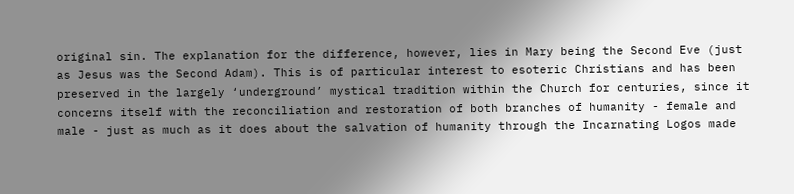original sin. The explanation for the difference, however, lies in Mary being the Second Eve (just as Jesus was the Second Adam). This is of particular interest to esoteric Christians and has been preserved in the largely ‘underground’ mystical tradition within the Church for centuries, since it concerns itself with the reconciliation and restoration of both branches of humanity - female and male - just as much as it does about the salvation of humanity through the Incarnating Logos made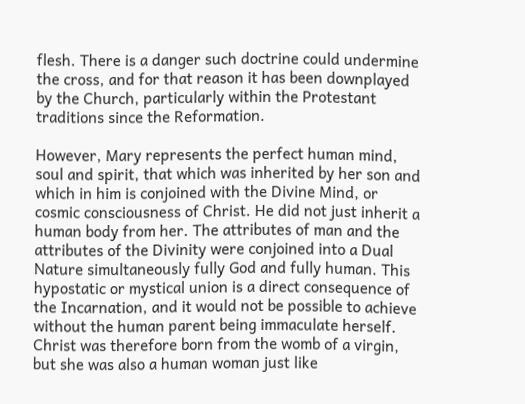flesh. There is a danger such doctrine could undermine the cross, and for that reason it has been downplayed by the Church, particularly within the Protestant traditions since the Reformation.

However, Mary represents the perfect human mind, soul and spirit, that which was inherited by her son and which in him is conjoined with the Divine Mind, or cosmic consciousness of Christ. He did not just inherit a human body from her. The attributes of man and the attributes of the Divinity were conjoined into a Dual Nature simultaneously fully God and fully human. This hypostatic or mystical union is a direct consequence of the Incarnation, and it would not be possible to achieve without the human parent being immaculate herself. Christ was therefore born from the womb of a virgin, but she was also a human woman just like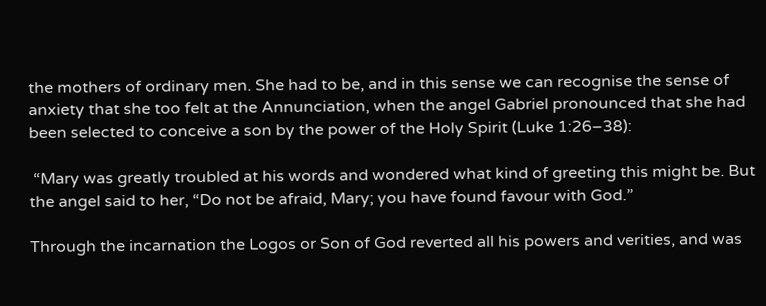the mothers of ordinary men. She had to be, and in this sense we can recognise the sense of anxiety that she too felt at the Annunciation, when the angel Gabriel pronounced that she had been selected to conceive a son by the power of the Holy Spirit (Luke 1:26–38):

 “Mary was greatly troubled at his words and wondered what kind of greeting this might be. But the angel said to her, “Do not be afraid, Mary; you have found favour with God.”

Through the incarnation the Logos or Son of God reverted all his powers and verities, and was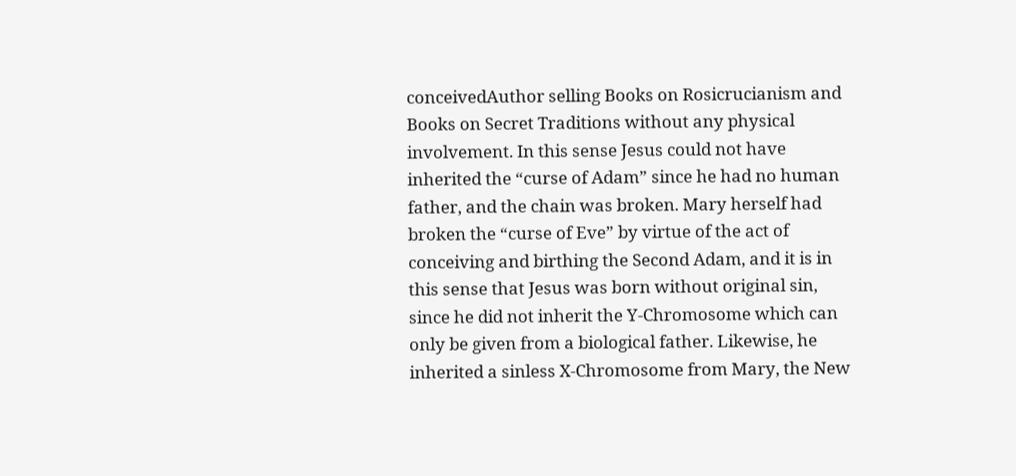conceivedAuthor selling Books on Rosicrucianism and Books on Secret Traditions without any physical involvement. In this sense Jesus could not have inherited the “curse of Adam” since he had no human father, and the chain was broken. Mary herself had broken the “curse of Eve” by virtue of the act of conceiving and birthing the Second Adam, and it is in this sense that Jesus was born without original sin, since he did not inherit the Y-Chromosome which can only be given from a biological father. Likewise, he inherited a sinless X-Chromosome from Mary, the New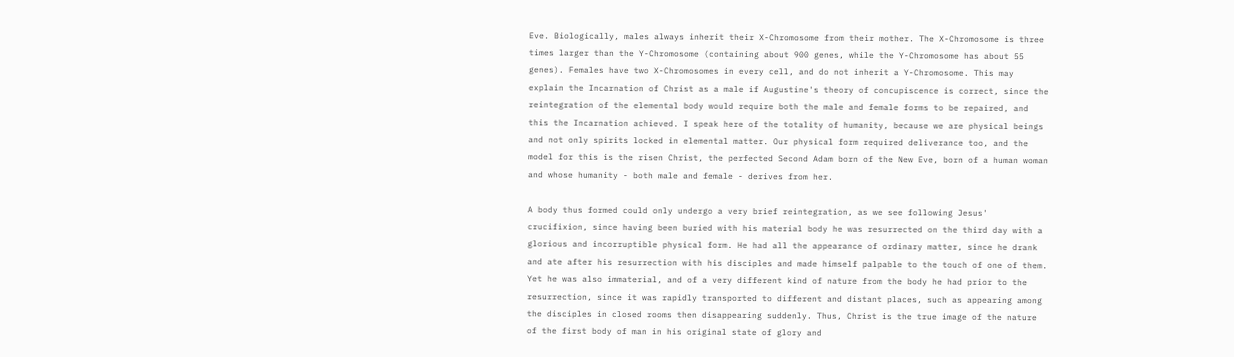Eve. Biologically, males always inherit their X-Chromosome from their mother. The X-Chromosome is three times larger than the Y-Chromosome (containing about 900 genes, while the Y-Chromosome has about 55 genes). Females have two X-Chromosomes in every cell, and do not inherit a Y-Chromosome. This may explain the Incarnation of Christ as a male if Augustine's theory of concupiscence is correct, since the reintegration of the elemental body would require both the male and female forms to be repaired, and this the Incarnation achieved. I speak here of the totality of humanity, because we are physical beings and not only spirits locked in elemental matter. Our physical form required deliverance too, and the model for this is the risen Christ, the perfected Second Adam born of the New Eve, born of a human woman and whose humanity - both male and female - derives from her.

A body thus formed could only undergo a very brief reintegration, as we see following Jesus' crucifixion, since having been buried with his material body he was resurrected on the third day with a glorious and incorruptible physical form. He had all the appearance of ordinary matter, since he drank and ate after his resurrection with his disciples and made himself palpable to the touch of one of them. Yet he was also immaterial, and of a very different kind of nature from the body he had prior to the resurrection, since it was rapidly transported to different and distant places, such as appearing among the disciples in closed rooms then disappearing suddenly. Thus, Christ is the true image of the nature of the first body of man in his original state of glory and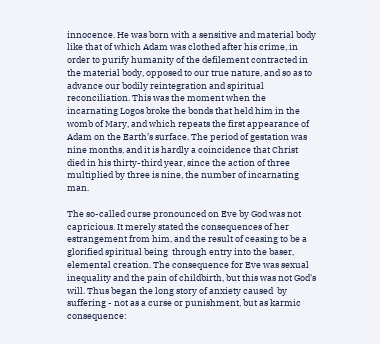innocence. He was born with a sensitive and material body like that of which Adam was clothed after his crime, in order to purify humanity of the defilement contracted in the material body, opposed to our true nature, and so as to advance our bodily reintegration and spiritual reconciliation. This was the moment when the incarnating Logos broke the bonds that held him in the womb of Mary, and which repeats the first appearance of Adam on the Earth’s surface. The period of gestation was nine months, and it is hardly a coincidence that Christ died in his thirty-third year, since the action of three multiplied by three is nine, the number of incarnating man.

The so-called curse pronounced on Eve by God was not capricious. It merely stated the consequences of her estrangement from him, and the result of ceasing to be a glorified spiritual being  through entry into the baser, elemental creation. The consequence for Eve was sexual inequality and the pain of childbirth, but this was not God's will. Thus began the long story of anxiety caused  by suffering - not as a curse or punishment, but as karmic consequence: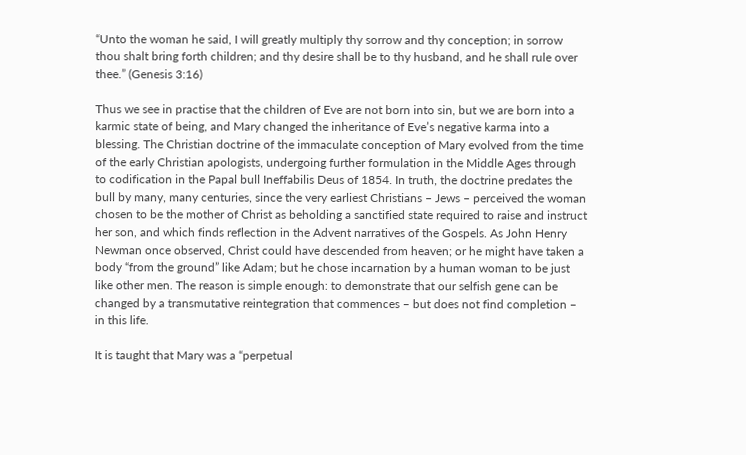“Unto the woman he said, I will greatly multiply thy sorrow and thy conception; in sorrow thou shalt bring forth children; and thy desire shall be to thy husband, and he shall rule over thee.” (Genesis 3:16)

Thus we see in practise that the children of Eve are not born into sin, but we are born into a karmic state of being, and Mary changed the inheritance of Eve’s negative karma into a blessing. The Christian doctrine of the immaculate conception of Mary evolved from the time of the early Christian apologists, undergoing further formulation in the Middle Ages through to codification in the Papal bull Ineffabilis Deus of 1854. In truth, the doctrine predates the bull by many, many centuries, since the very earliest Christians – Jews – perceived the woman chosen to be the mother of Christ as beholding a sanctified state required to raise and instruct her son, and which finds reflection in the Advent narratives of the Gospels. As John Henry Newman once observed, Christ could have descended from heaven; or he might have taken a body “from the ground” like Adam; but he chose incarnation by a human woman to be just like other men. The reason is simple enough: to demonstrate that our selfish gene can be changed by a transmutative reintegration that commences – but does not find completion – in this life.

It is taught that Mary was a “perpetual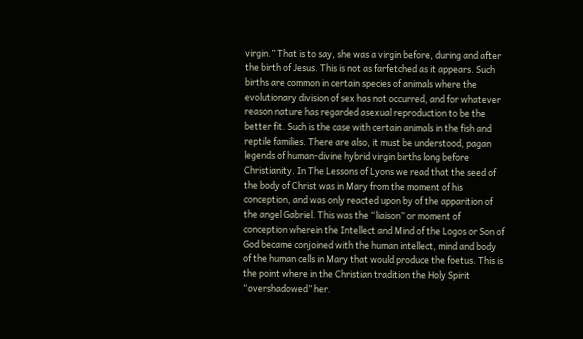virgin.” That is to say, she was a virgin before, during and after the birth of Jesus. This is not as farfetched as it appears. Such births are common in certain species of animals where the evolutionary division of sex has not occurred, and for whatever reason nature has regarded asexual reproduction to be the better fit. Such is the case with certain animals in the fish and reptile families. There are also, it must be understood, pagan legends of human-divine hybrid virgin births long before Christianity. In The Lessons of Lyons we read that the seed of the body of Christ was in Mary from the moment of his conception, and was only reacted upon by of the apparition of the angel Gabriel. This was the “liaison” or moment of conception wherein the Intellect and Mind of the Logos or Son of God became conjoined with the human intellect, mind and body of the human cells in Mary that would produce the foetus. This is the point where in the Christian tradition the Holy Spirit “overshadowed” her.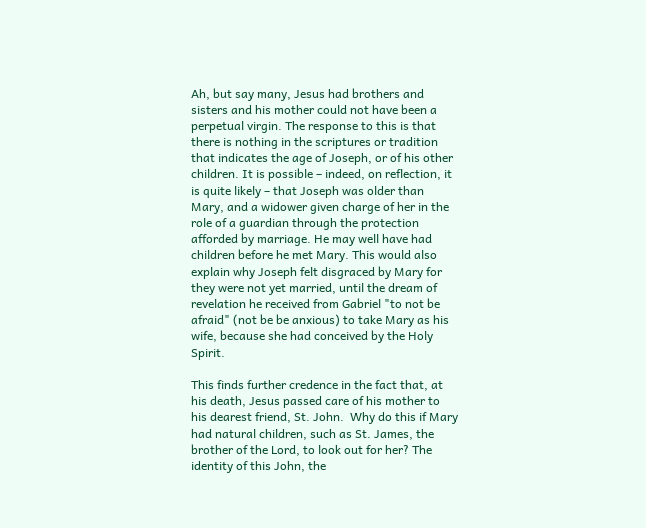Ah, but say many, Jesus had brothers and sisters and his mother could not have been a perpetual virgin. The response to this is that there is nothing in the scriptures or tradition that indicates the age of Joseph, or of his other children. It is possible – indeed, on reflection, it is quite likely – that Joseph was older than Mary, and a widower given charge of her in the role of a guardian through the protection afforded by marriage. He may well have had children before he met Mary. This would also explain why Joseph felt disgraced by Mary for they were not yet married, until the dream of revelation he received from Gabriel "to not be afraid" (not be be anxious) to take Mary as his wife, because she had conceived by the Holy Spirit.

This finds further credence in the fact that, at his death, Jesus passed care of his mother to his dearest friend, St. John.  Why do this if Mary had natural children, such as St. James, the brother of the Lord, to look out for her? The identity of this John, the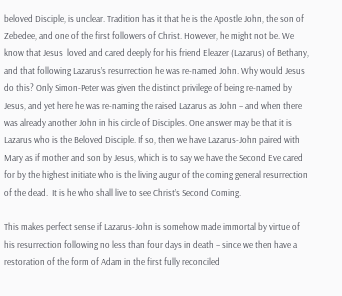beloved Disciple, is unclear. Tradition has it that he is the Apostle John, the son of Zebedee, and one of the first followers of Christ. However, he might not be. We know that Jesus  loved and cared deeply for his friend Eleazer (Lazarus) of Bethany, and that following Lazarus’s resurrection he was re-named John. Why would Jesus do this? Only Simon-Peter was given the distinct privilege of being re-named by Jesus, and yet here he was re-naming the raised Lazarus as John – and when there was already another John in his circle of Disciples. One answer may be that it is Lazarus who is the Beloved Disciple. If so, then we have Lazarus-John paired with Mary as if mother and son by Jesus, which is to say we have the Second Eve cared for by the highest initiate who is the living augur of the coming general resurrection of the dead.  It is he who shall live to see Christ’s Second Coming.

This makes perfect sense if Lazarus-John is somehow made immortal by virtue of his resurrection following no less than four days in death – since we then have a restoration of the form of Adam in the first fully reconciled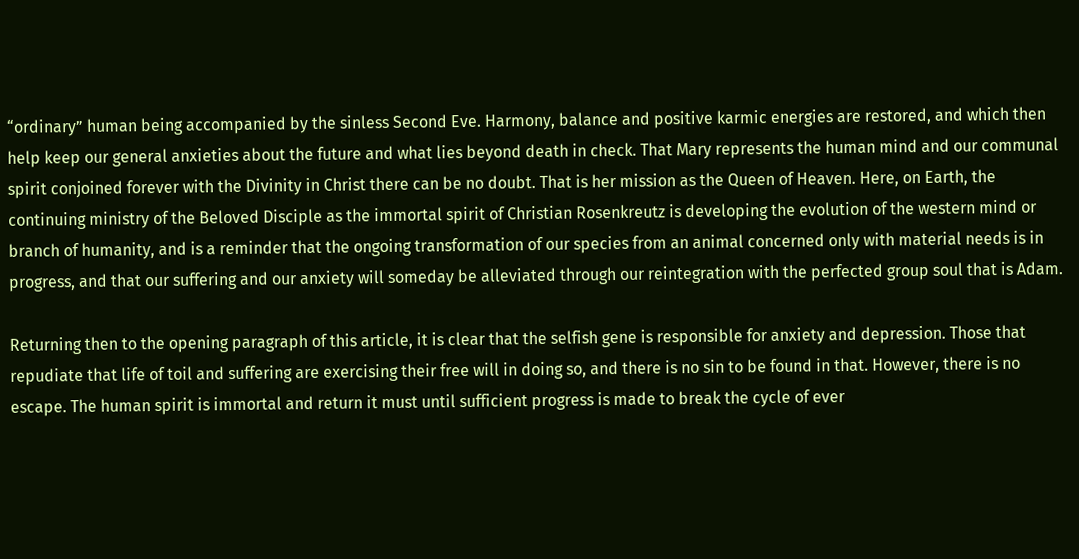“ordinary” human being accompanied by the sinless Second Eve. Harmony, balance and positive karmic energies are restored, and which then help keep our general anxieties about the future and what lies beyond death in check. That Mary represents the human mind and our communal spirit conjoined forever with the Divinity in Christ there can be no doubt. That is her mission as the Queen of Heaven. Here, on Earth, the continuing ministry of the Beloved Disciple as the immortal spirit of Christian Rosenkreutz is developing the evolution of the western mind or branch of humanity, and is a reminder that the ongoing transformation of our species from an animal concerned only with material needs is in progress, and that our suffering and our anxiety will someday be alleviated through our reintegration with the perfected group soul that is Adam.

Returning then to the opening paragraph of this article, it is clear that the selfish gene is responsible for anxiety and depression. Those that repudiate that life of toil and suffering are exercising their free will in doing so, and there is no sin to be found in that. However, there is no escape. The human spirit is immortal and return it must until sufficient progress is made to break the cycle of ever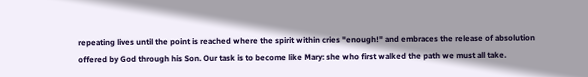repeating lives until the point is reached where the spirit within cries "enough!" and embraces the release of absolution offered by God through his Son. Our task is to become like Mary: she who first walked the path we must all take.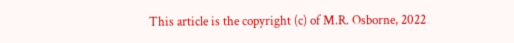This article is the copyright (c) of M.R. Osborne, 2022